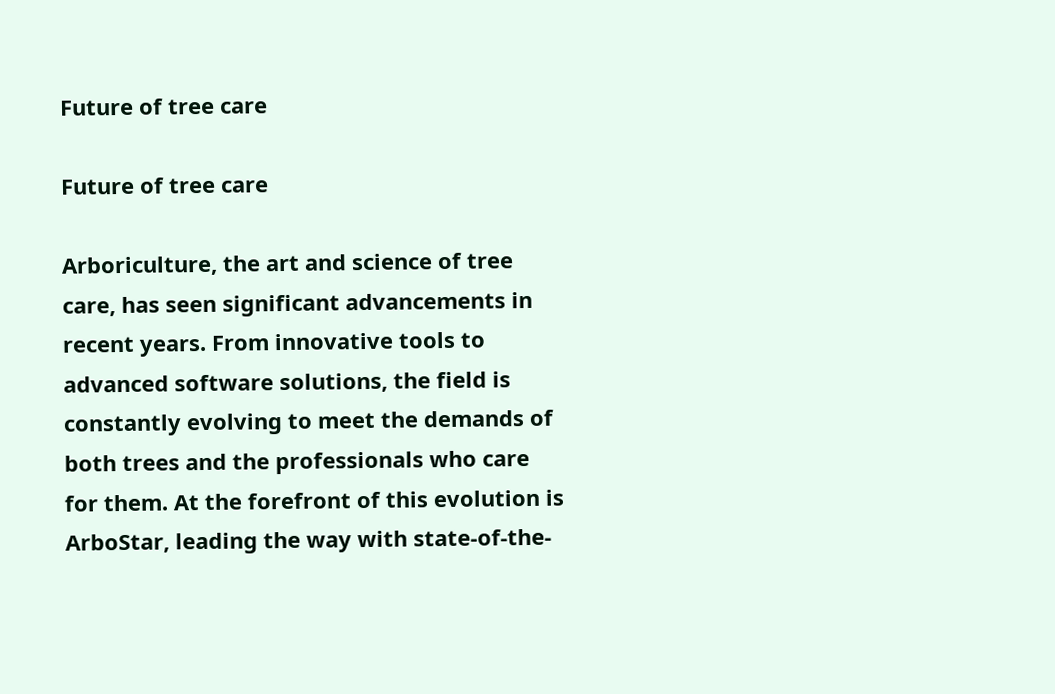Future of tree care

Future of tree care

Arboriculture, the art and science of tree care, has seen significant advancements in recent years. From innovative tools to advanced software solutions, the field is constantly evolving to meet the demands of both trees and the professionals who care for them. At the forefront of this evolution is ArboStar, leading the way with state-of-the-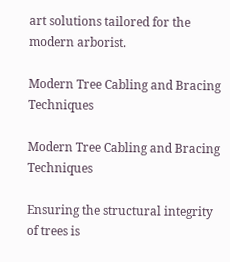art solutions tailored for the modern arborist.

Modern Tree Cabling and Bracing Techniques

Modern Tree Cabling and Bracing Techniques

Ensuring the structural integrity of trees is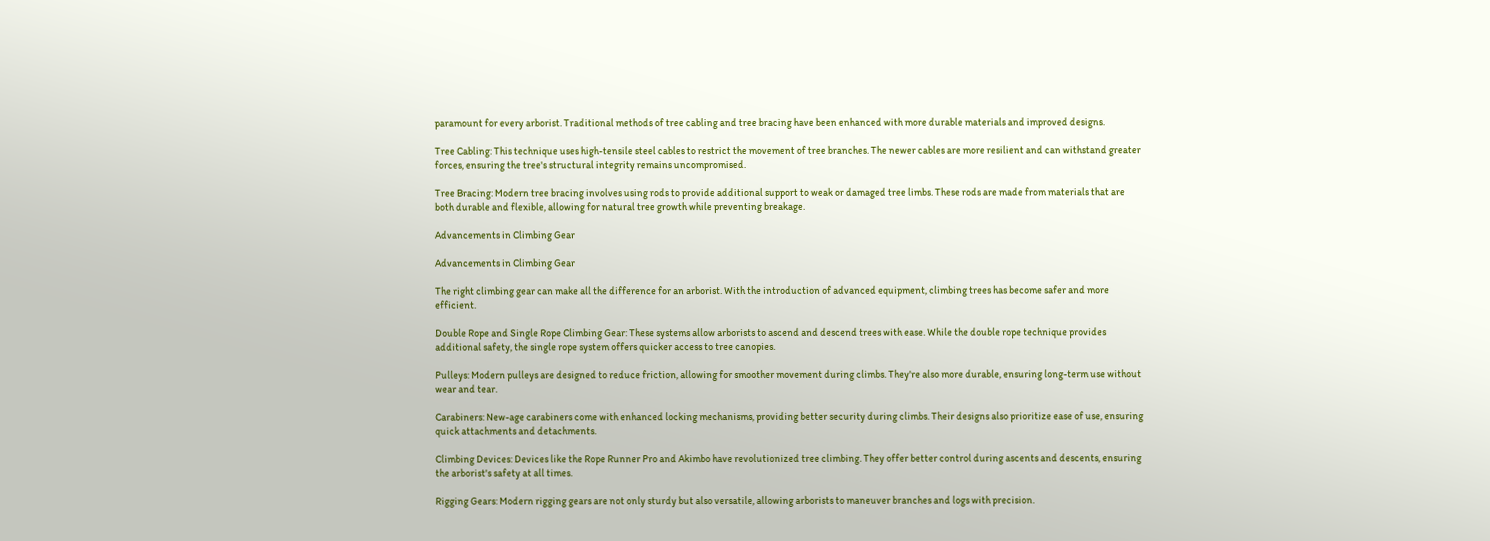paramount for every arborist. Traditional methods of tree cabling and tree bracing have been enhanced with more durable materials and improved designs.

Tree Cabling: This technique uses high-tensile steel cables to restrict the movement of tree branches. The newer cables are more resilient and can withstand greater forces, ensuring the tree's structural integrity remains uncompromised.

Tree Bracing: Modern tree bracing involves using rods to provide additional support to weak or damaged tree limbs. These rods are made from materials that are both durable and flexible, allowing for natural tree growth while preventing breakage.

Advancements in Climbing Gear

Advancements in Climbing Gear

The right climbing gear can make all the difference for an arborist. With the introduction of advanced equipment, climbing trees has become safer and more efficient.

Double Rope and Single Rope Climbing Gear: These systems allow arborists to ascend and descend trees with ease. While the double rope technique provides additional safety, the single rope system offers quicker access to tree canopies.

Pulleys: Modern pulleys are designed to reduce friction, allowing for smoother movement during climbs. They're also more durable, ensuring long-term use without wear and tear.

Carabiners: New-age carabiners come with enhanced locking mechanisms, providing better security during climbs. Their designs also prioritize ease of use, ensuring quick attachments and detachments.

Climbing Devices: Devices like the Rope Runner Pro and Akimbo have revolutionized tree climbing. They offer better control during ascents and descents, ensuring the arborist's safety at all times.

Rigging Gears: Modern rigging gears are not only sturdy but also versatile, allowing arborists to maneuver branches and logs with precision.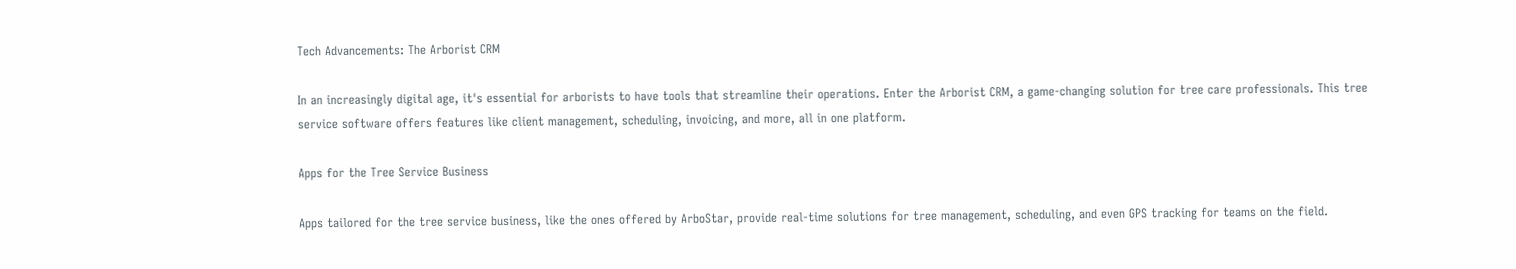Tech Advancements: The Arborist CRM

In an increasingly digital age, it's essential for arborists to have tools that streamline their operations. Enter the Arborist CRM, a game-changing solution for tree care professionals. This tree service software offers features like client management, scheduling, invoicing, and more, all in one platform.

Apps for the Tree Service Business

Apps tailored for the tree service business, like the ones offered by ArboStar, provide real-time solutions for tree management, scheduling, and even GPS tracking for teams on the field.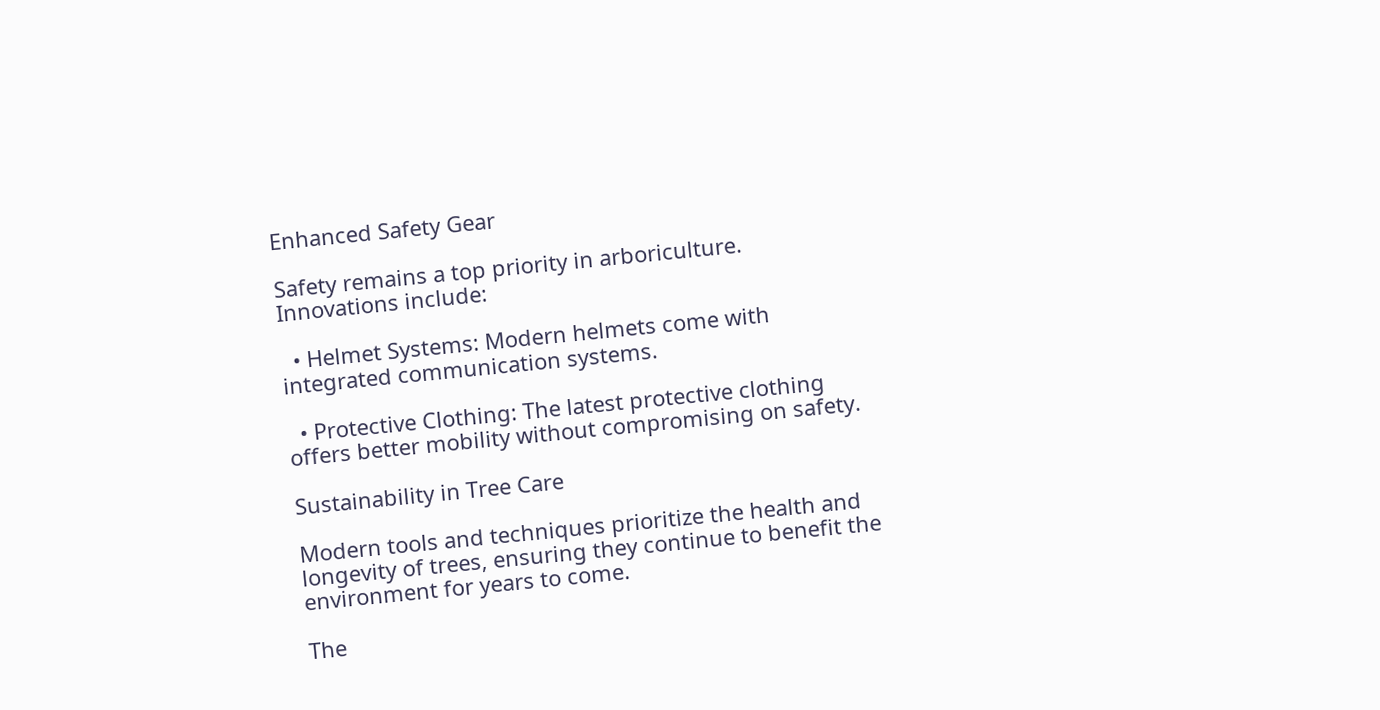Enhanced Safety Gear

Safety remains a top priority in arboriculture. Innovations include:

  • Helmet Systems: Modern helmets come with integrated communication systems.

  • Protective Clothing: The latest protective clothing offers better mobility without compromising on safety.

Sustainability in Tree Care

Modern tools and techniques prioritize the health and longevity of trees, ensuring they continue to benefit the environment for years to come.

The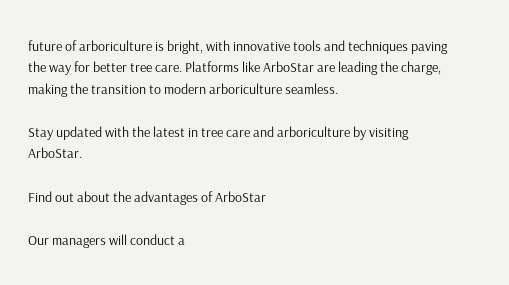future of arboriculture is bright, with innovative tools and techniques paving the way for better tree care. Platforms like ArboStar are leading the charge, making the transition to modern arboriculture seamless.

Stay updated with the latest in tree care and arboriculture by visiting ArboStar.

Find out about the advantages of ArboStar

Our managers will conduct a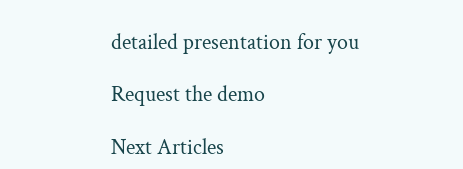detailed presentation for you

Request the demo

Next Articles